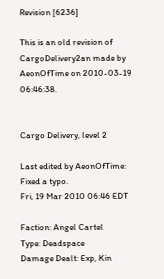Revision [6236]

This is an old revision of CargoDelivery2an made by AeonOfTime on 2010-03-19 06:46:38.


Cargo Delivery, level 2

Last edited by AeonOfTime:
Fixed a typo.
Fri, 19 Mar 2010 06:46 EDT

Faction: Angel Cartel
Type: Deadspace
Damage Dealt: Exp, Kin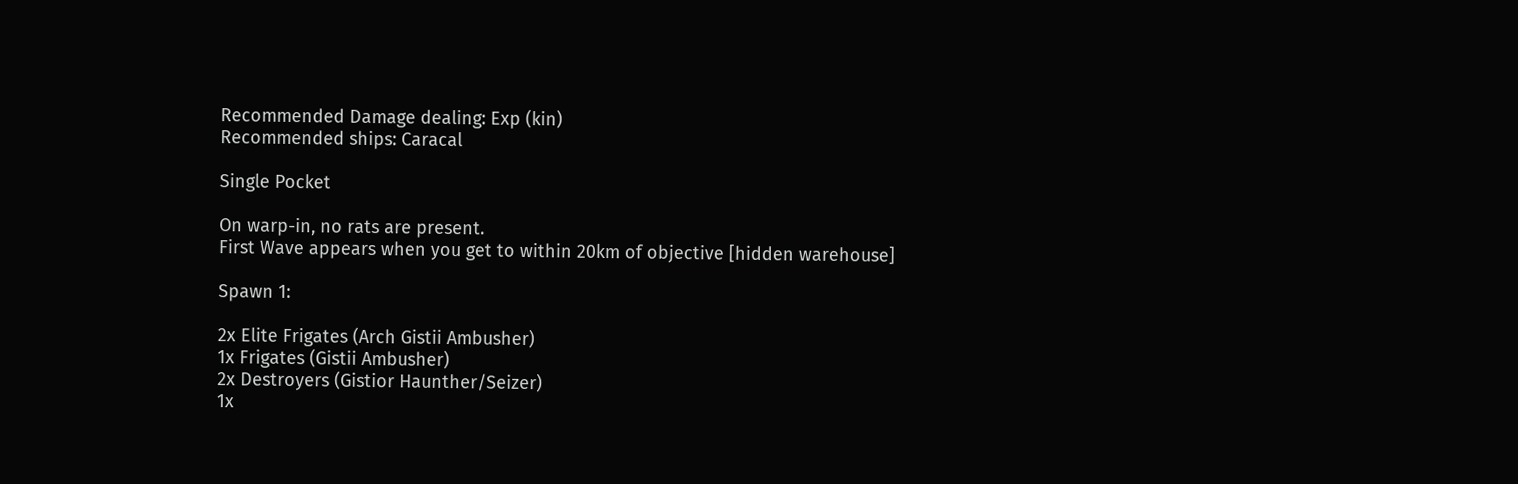Recommended Damage dealing: Exp (kin)
Recommended ships: Caracal

Single Pocket

On warp-in, no rats are present.
First Wave appears when you get to within 20km of objective [hidden warehouse]

Spawn 1:

2x Elite Frigates (Arch Gistii Ambusher)
1x Frigates (Gistii Ambusher)
2x Destroyers (Gistior Haunther/Seizer)
1x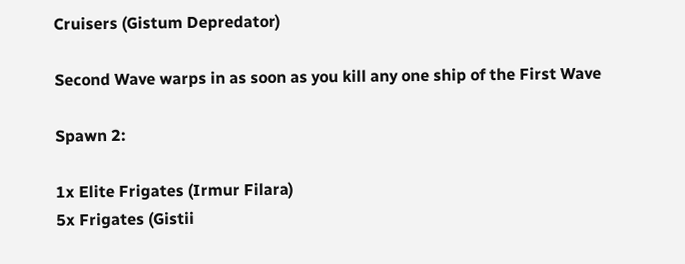Cruisers (Gistum Depredator)

Second Wave warps in as soon as you kill any one ship of the First Wave

Spawn 2:

1x Elite Frigates (Irmur Filara)
5x Frigates (Gistii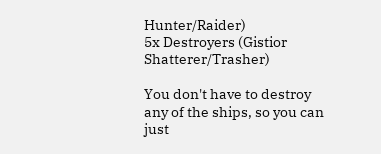Hunter/Raider)
5x Destroyers (Gistior Shatterer/Trasher)

You don't have to destroy any of the ships, so you can just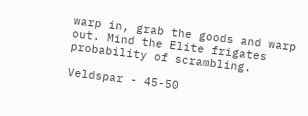warp in, grab the goods and warp out. Mind the Elite frigates probability of scrambling.

Veldspar - 45-50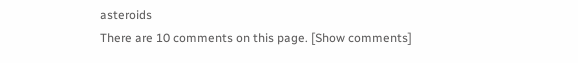asteroids
There are 10 comments on this page. [Show comments]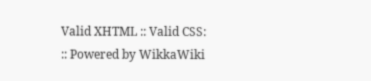Valid XHTML :: Valid CSS: :: Powered by WikkaWiki